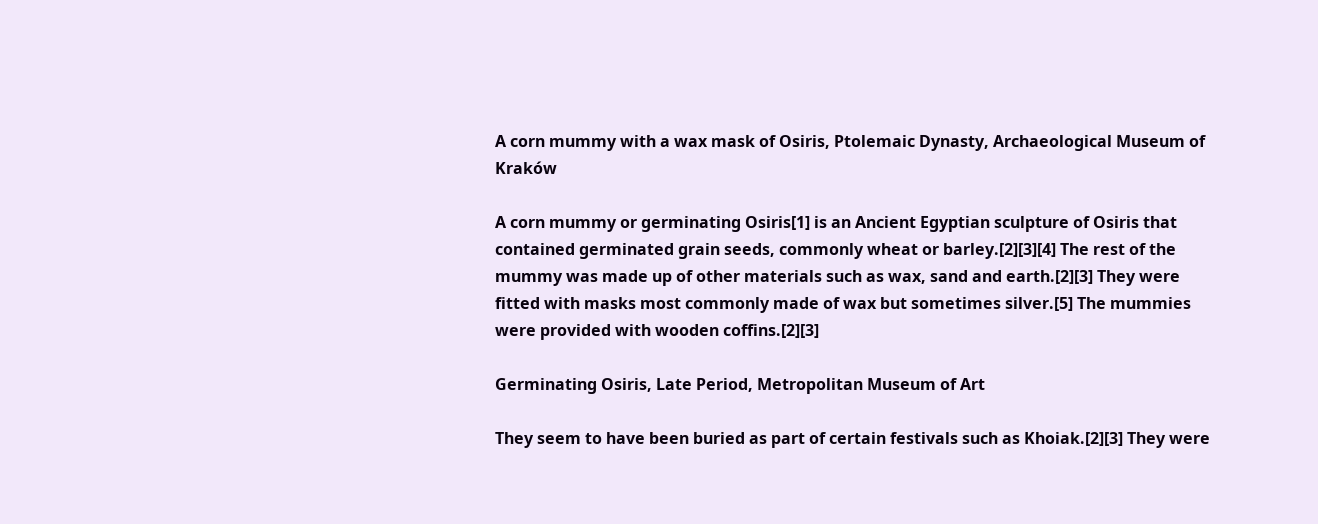A corn mummy with a wax mask of Osiris, Ptolemaic Dynasty, Archaeological Museum of Kraków

A corn mummy or germinating Osiris[1] is an Ancient Egyptian sculpture of Osiris that contained germinated grain seeds, commonly wheat or barley.[2][3][4] The rest of the mummy was made up of other materials such as wax, sand and earth.[2][3] They were fitted with masks most commonly made of wax but sometimes silver.[5] The mummies were provided with wooden coffins.[2][3]

Germinating Osiris, Late Period, Metropolitan Museum of Art

They seem to have been buried as part of certain festivals such as Khoiak.[2][3] They were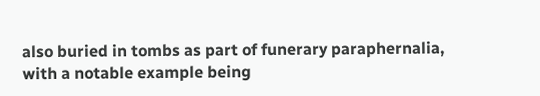also buried in tombs as part of funerary paraphernalia, with a notable example being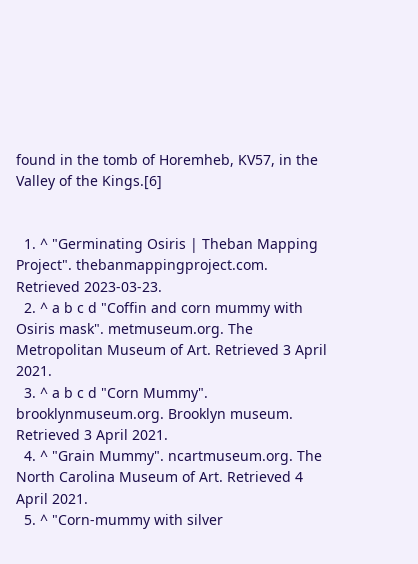found in the tomb of Horemheb, KV57, in the Valley of the Kings.[6]


  1. ^ "Germinating Osiris | Theban Mapping Project". thebanmappingproject.com. Retrieved 2023-03-23.
  2. ^ a b c d "Coffin and corn mummy with Osiris mask". metmuseum.org. The Metropolitan Museum of Art. Retrieved 3 April 2021.
  3. ^ a b c d "Corn Mummy". brooklynmuseum.org. Brooklyn museum. Retrieved 3 April 2021.
  4. ^ "Grain Mummy". ncartmuseum.org. The North Carolina Museum of Art. Retrieved 4 April 2021.
  5. ^ "Corn-mummy with silver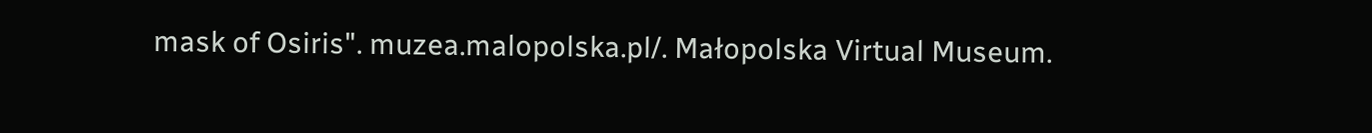mask of Osiris". muzea.malopolska.pl/. Małopolska Virtual Museum.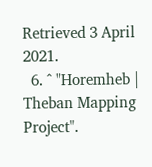Retrieved 3 April 2021.
  6. ^ "Horemheb | Theban Mapping Project".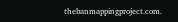thebanmappingproject.com.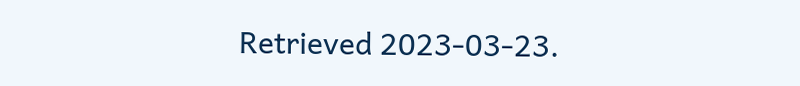Retrieved 2023-03-23.